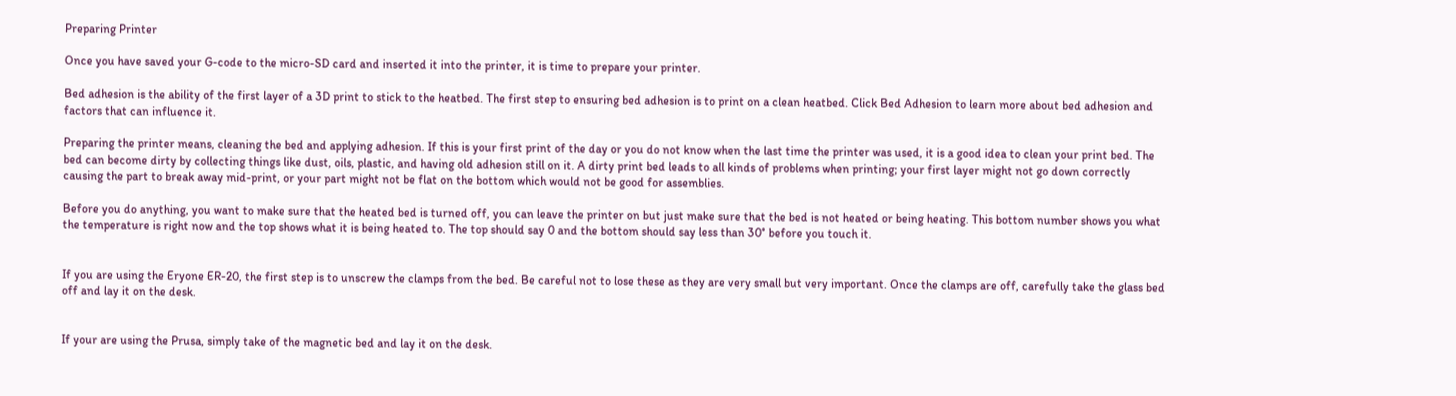Preparing Printer

Once you have saved your G-code to the micro-SD card and inserted it into the printer, it is time to prepare your printer.

Bed adhesion is the ability of the first layer of a 3D print to stick to the heatbed. The first step to ensuring bed adhesion is to print on a clean heatbed. Click Bed Adhesion to learn more about bed adhesion and factors that can influence it.

Preparing the printer means, cleaning the bed and applying adhesion. If this is your first print of the day or you do not know when the last time the printer was used, it is a good idea to clean your print bed. The bed can become dirty by collecting things like dust, oils, plastic, and having old adhesion still on it. A dirty print bed leads to all kinds of problems when printing; your first layer might not go down correctly causing the part to break away mid-print, or your part might not be flat on the bottom which would not be good for assemblies.

Before you do anything, you want to make sure that the heated bed is turned off, you can leave the printer on but just make sure that the bed is not heated or being heating. This bottom number shows you what the temperature is right now and the top shows what it is being heated to. The top should say 0 and the bottom should say less than 30° before you touch it.


If you are using the Eryone ER-20, the first step is to unscrew the clamps from the bed. Be careful not to lose these as they are very small but very important. Once the clamps are off, carefully take the glass bed off and lay it on the desk.


If your are using the Prusa, simply take of the magnetic bed and lay it on the desk.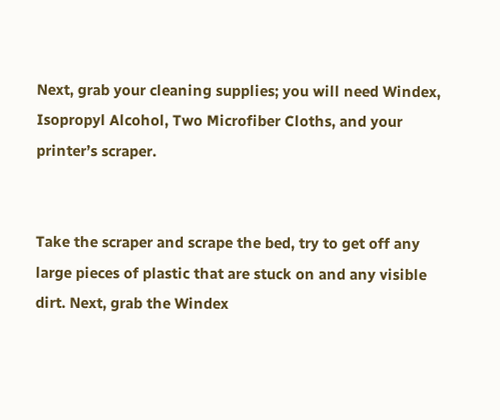Next, grab your cleaning supplies; you will need Windex, Isopropyl Alcohol, Two Microfiber Cloths, and your printer’s scraper.


Take the scraper and scrape the bed, try to get off any large pieces of plastic that are stuck on and any visible dirt. Next, grab the Windex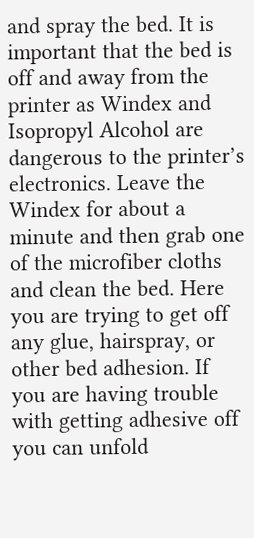and spray the bed. It is important that the bed is off and away from the printer as Windex and Isopropyl Alcohol are dangerous to the printer’s electronics. Leave the Windex for about a minute and then grab one of the microfiber cloths and clean the bed. Here you are trying to get off any glue, hairspray, or other bed adhesion. If you are having trouble with getting adhesive off you can unfold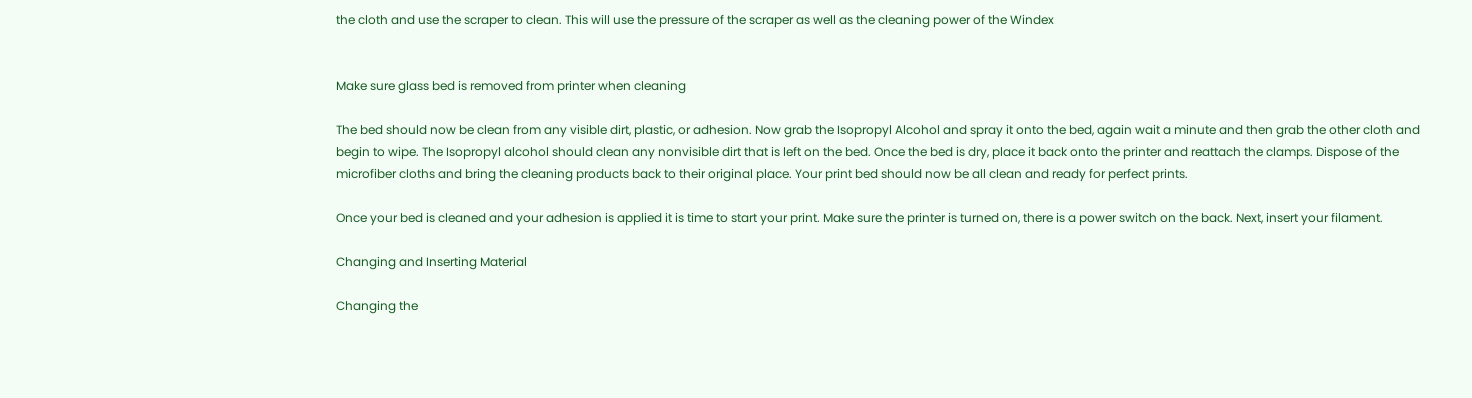the cloth and use the scraper to clean. This will use the pressure of the scraper as well as the cleaning power of the Windex


Make sure glass bed is removed from printer when cleaning

The bed should now be clean from any visible dirt, plastic, or adhesion. Now grab the Isopropyl Alcohol and spray it onto the bed, again wait a minute and then grab the other cloth and begin to wipe. The Isopropyl alcohol should clean any nonvisible dirt that is left on the bed. Once the bed is dry, place it back onto the printer and reattach the clamps. Dispose of the microfiber cloths and bring the cleaning products back to their original place. Your print bed should now be all clean and ready for perfect prints.

Once your bed is cleaned and your adhesion is applied it is time to start your print. Make sure the printer is turned on, there is a power switch on the back. Next, insert your filament.

Changing and Inserting Material

Changing the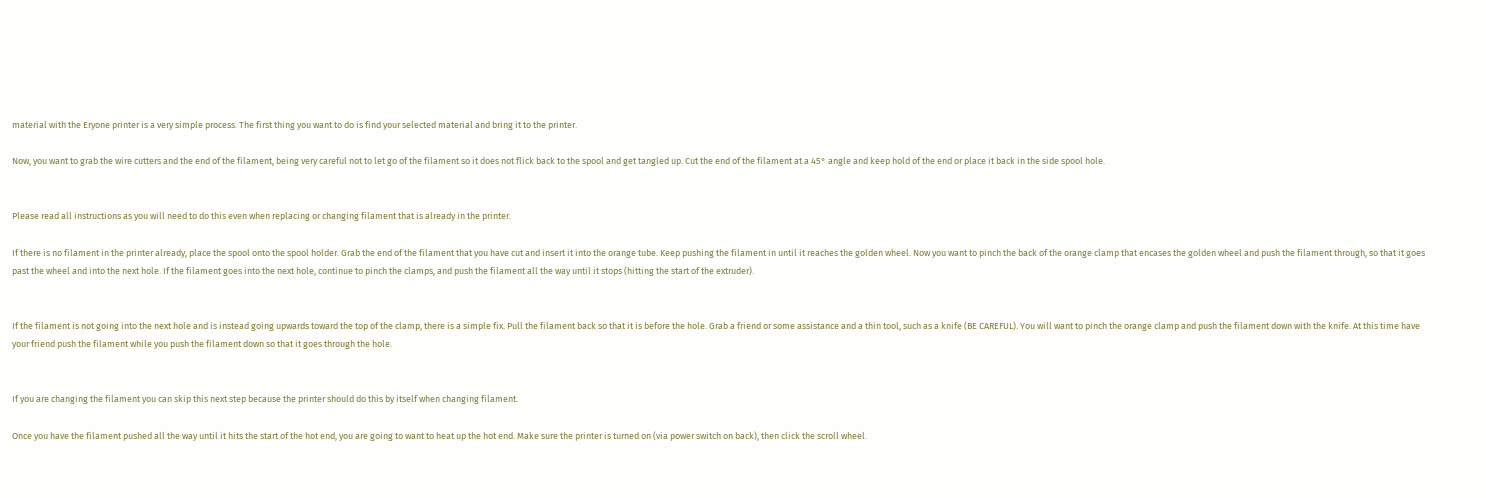material with the Eryone printer is a very simple process. The first thing you want to do is find your selected material and bring it to the printer.

Now, you want to grab the wire cutters and the end of the filament, being very careful not to let go of the filament so it does not flick back to the spool and get tangled up. Cut the end of the filament at a 45° angle and keep hold of the end or place it back in the side spool hole.


Please read all instructions as you will need to do this even when replacing or changing filament that is already in the printer.

If there is no filament in the printer already, place the spool onto the spool holder. Grab the end of the filament that you have cut and insert it into the orange tube. Keep pushing the filament in until it reaches the golden wheel. Now you want to pinch the back of the orange clamp that encases the golden wheel and push the filament through, so that it goes past the wheel and into the next hole. If the filament goes into the next hole, continue to pinch the clamps, and push the filament all the way until it stops (hitting the start of the extruder).


If the filament is not going into the next hole and is instead going upwards toward the top of the clamp, there is a simple fix. Pull the filament back so that it is before the hole. Grab a friend or some assistance and a thin tool, such as a knife (BE CAREFUL). You will want to pinch the orange clamp and push the filament down with the knife. At this time have your friend push the filament while you push the filament down so that it goes through the hole.


If you are changing the filament you can skip this next step because the printer should do this by itself when changing filament.

Once you have the filament pushed all the way until it hits the start of the hot end, you are going to want to heat up the hot end. Make sure the printer is turned on (via power switch on back), then click the scroll wheel.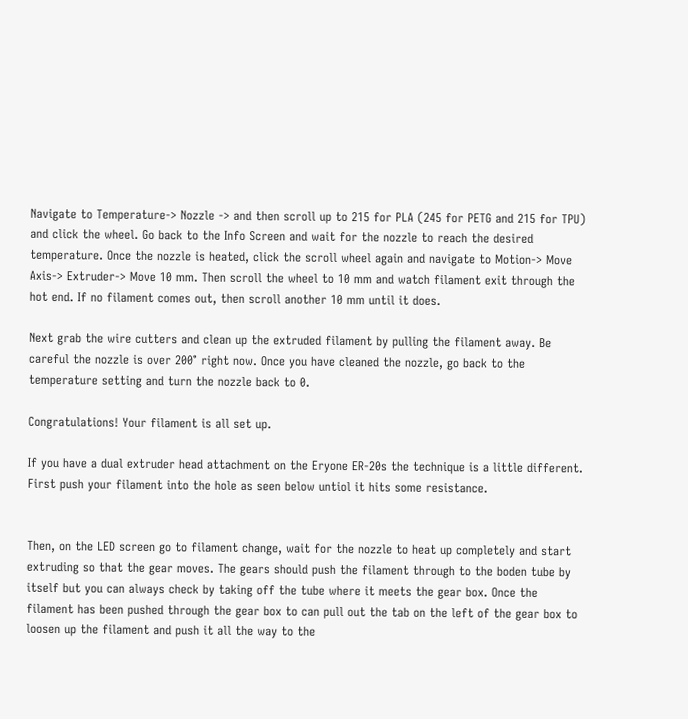Navigate to Temperature-> Nozzle -> and then scroll up to 215 for PLA (245 for PETG and 215 for TPU) and click the wheel. Go back to the Info Screen and wait for the nozzle to reach the desired temperature. Once the nozzle is heated, click the scroll wheel again and navigate to Motion-> Move Axis-> Extruder-> Move 10 mm. Then scroll the wheel to 10 mm and watch filament exit through the hot end. If no filament comes out, then scroll another 10 mm until it does.

Next grab the wire cutters and clean up the extruded filament by pulling the filament away. Be careful the nozzle is over 200° right now. Once you have cleaned the nozzle, go back to the temperature setting and turn the nozzle back to 0.

Congratulations! Your filament is all set up.

If you have a dual extruder head attachment on the Eryone ER-20s the technique is a little different. First push your filament into the hole as seen below untiol it hits some resistance.


Then, on the LED screen go to filament change, wait for the nozzle to heat up completely and start extruding so that the gear moves. The gears should push the filament through to the boden tube by itself but you can always check by taking off the tube where it meets the gear box. Once the filament has been pushed through the gear box to can pull out the tab on the left of the gear box to loosen up the filament and push it all the way to the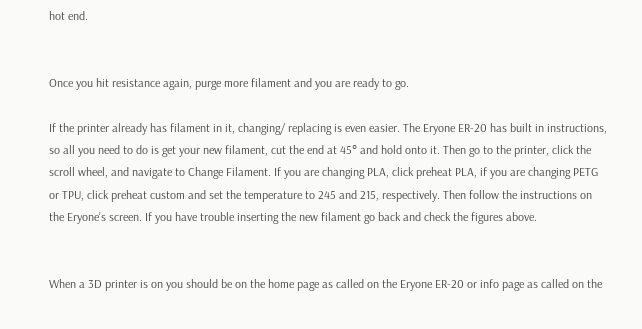hot end.


Once you hit resistance again, purge more filament and you are ready to go.

If the printer already has filament in it, changing/ replacing is even easier. The Eryone ER-20 has built in instructions, so all you need to do is get your new filament, cut the end at 45° and hold onto it. Then go to the printer, click the scroll wheel, and navigate to Change Filament. If you are changing PLA, click preheat PLA, if you are changing PETG or TPU, click preheat custom and set the temperature to 245 and 215, respectively. Then follow the instructions on the Eryone’s screen. If you have trouble inserting the new filament go back and check the figures above.


When a 3D printer is on you should be on the home page as called on the Eryone ER-20 or info page as called on the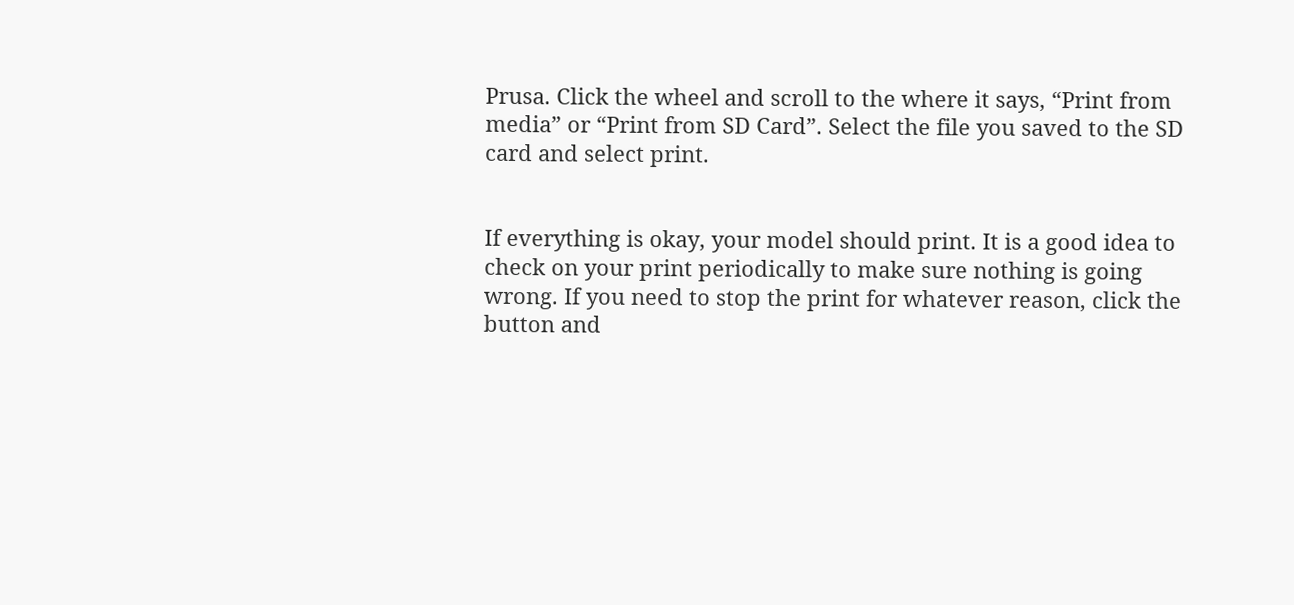Prusa. Click the wheel and scroll to the where it says, “Print from media” or “Print from SD Card”. Select the file you saved to the SD card and select print.


If everything is okay, your model should print. It is a good idea to check on your print periodically to make sure nothing is going wrong. If you need to stop the print for whatever reason, click the button and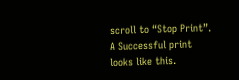scroll to “Stop Print”. A Successful print looks like this.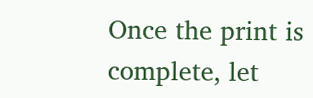Once the print is complete, let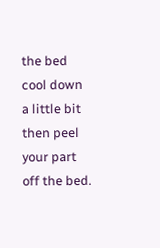the bed cool down a little bit then peel your part off the bed.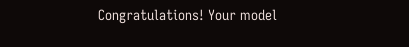Congratulations! Your model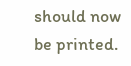should now be printed.